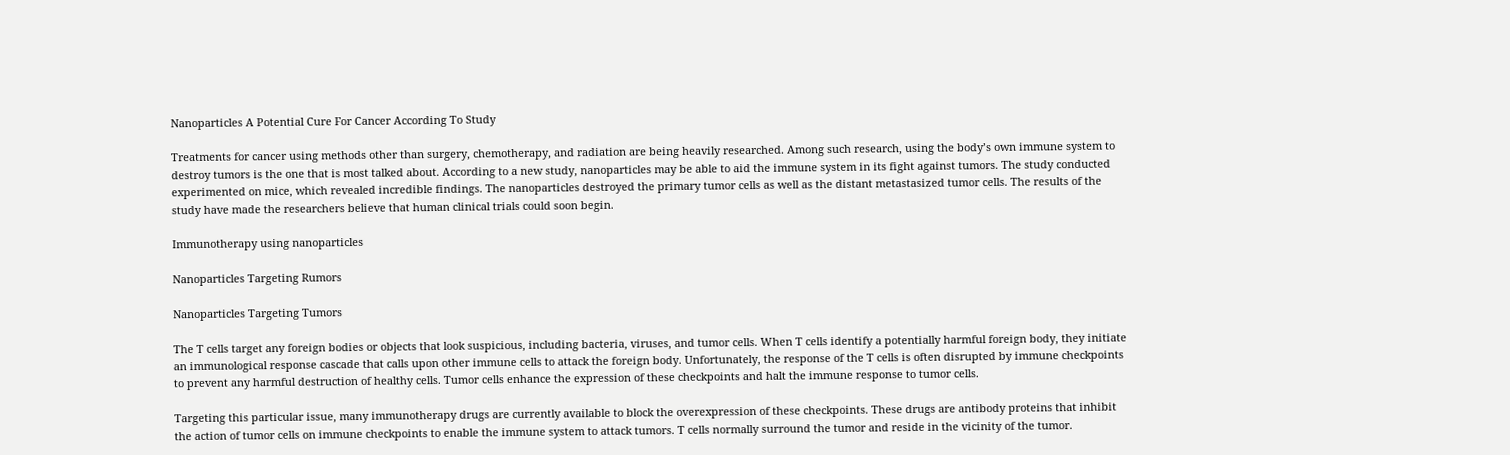Nanoparticles A Potential Cure For Cancer According To Study

Treatments for cancer using methods other than surgery, chemotherapy, and radiation are being heavily researched. Among such research, using the body’s own immune system to destroy tumors is the one that is most talked about. According to a new study, nanoparticles may be able to aid the immune system in its fight against tumors. The study conducted experimented on mice, which revealed incredible findings. The nanoparticles destroyed the primary tumor cells as well as the distant metastasized tumor cells. The results of the study have made the researchers believe that human clinical trials could soon begin.

Immunotherapy using nanoparticles

Nanoparticles Targeting Rumors

Nanoparticles Targeting Tumors

The T cells target any foreign bodies or objects that look suspicious, including bacteria, viruses, and tumor cells. When T cells identify a potentially harmful foreign body, they initiate an immunological response cascade that calls upon other immune cells to attack the foreign body. Unfortunately, the response of the T cells is often disrupted by immune checkpoints to prevent any harmful destruction of healthy cells. Tumor cells enhance the expression of these checkpoints and halt the immune response to tumor cells.

Targeting this particular issue, many immunotherapy drugs are currently available to block the overexpression of these checkpoints. These drugs are antibody proteins that inhibit the action of tumor cells on immune checkpoints to enable the immune system to attack tumors. T cells normally surround the tumor and reside in the vicinity of the tumor.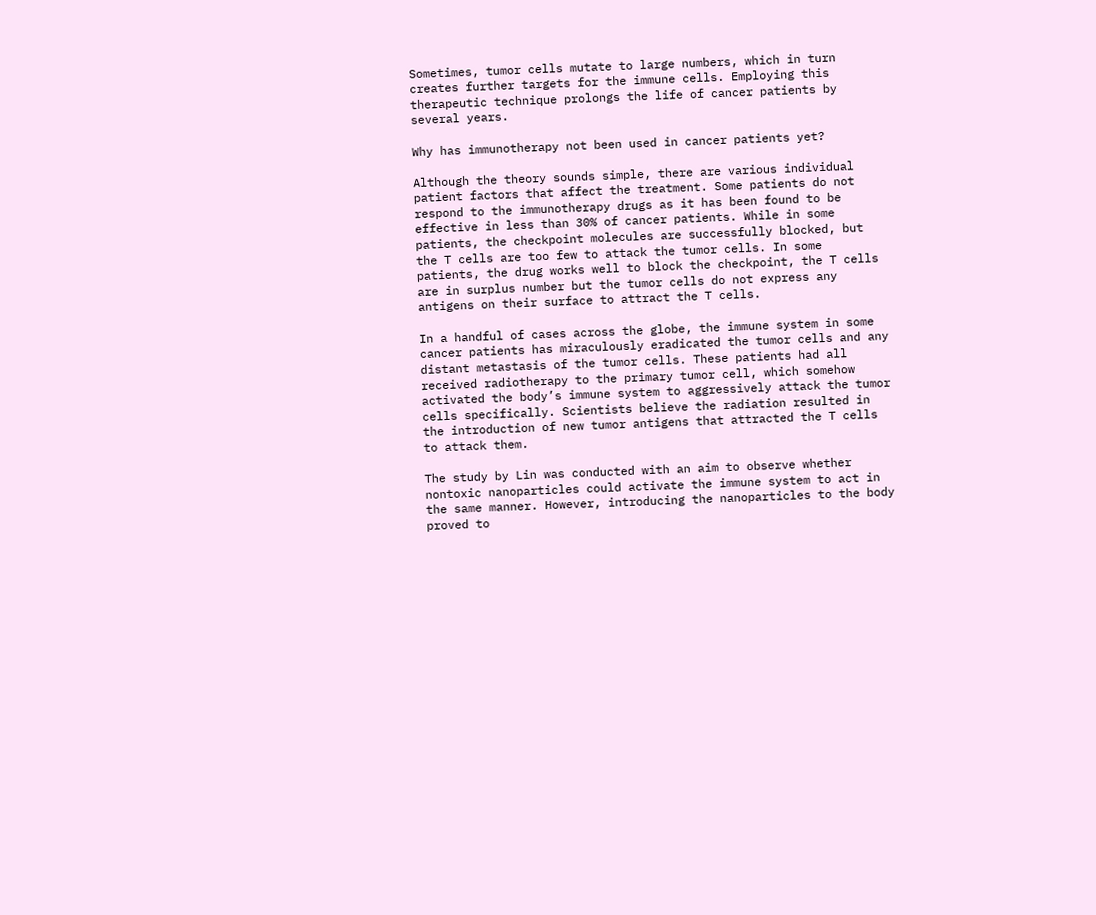Sometimes, tumor cells mutate to large numbers, which in turn creates further targets for the immune cells. Employing this therapeutic technique prolongs the life of cancer patients by several years.

Why has immunotherapy not been used in cancer patients yet?

Although the theory sounds simple, there are various individual patient factors that affect the treatment. Some patients do not respond to the immunotherapy drugs as it has been found to be effective in less than 30% of cancer patients. While in some patients, the checkpoint molecules are successfully blocked, but the T cells are too few to attack the tumor cells. In some patients, the drug works well to block the checkpoint, the T cells are in surplus number but the tumor cells do not express any antigens on their surface to attract the T cells.

In a handful of cases across the globe, the immune system in some cancer patients has miraculously eradicated the tumor cells and any distant metastasis of the tumor cells. These patients had all received radiotherapy to the primary tumor cell, which somehow activated the body’s immune system to aggressively attack the tumor cells specifically. Scientists believe the radiation resulted in the introduction of new tumor antigens that attracted the T cells to attack them.

The study by Lin was conducted with an aim to observe whether nontoxic nanoparticles could activate the immune system to act in the same manner. However, introducing the nanoparticles to the body proved to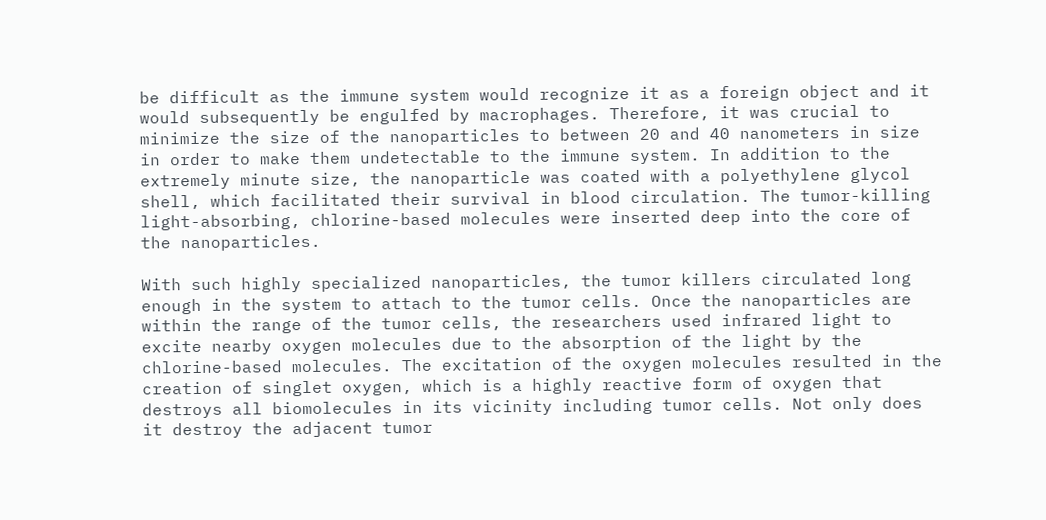be difficult as the immune system would recognize it as a foreign object and it would subsequently be engulfed by macrophages. Therefore, it was crucial to minimize the size of the nanoparticles to between 20 and 40 nanometers in size in order to make them undetectable to the immune system. In addition to the extremely minute size, the nanoparticle was coated with a polyethylene glycol shell, which facilitated their survival in blood circulation. The tumor-killing light-absorbing, chlorine-based molecules were inserted deep into the core of the nanoparticles.

With such highly specialized nanoparticles, the tumor killers circulated long enough in the system to attach to the tumor cells. Once the nanoparticles are within the range of the tumor cells, the researchers used infrared light to excite nearby oxygen molecules due to the absorption of the light by the chlorine-based molecules. The excitation of the oxygen molecules resulted in the creation of singlet oxygen, which is a highly reactive form of oxygen that destroys all biomolecules in its vicinity including tumor cells. Not only does it destroy the adjacent tumor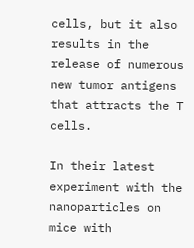cells, but it also results in the release of numerous new tumor antigens that attracts the T cells.

In their latest experiment with the nanoparticles on mice with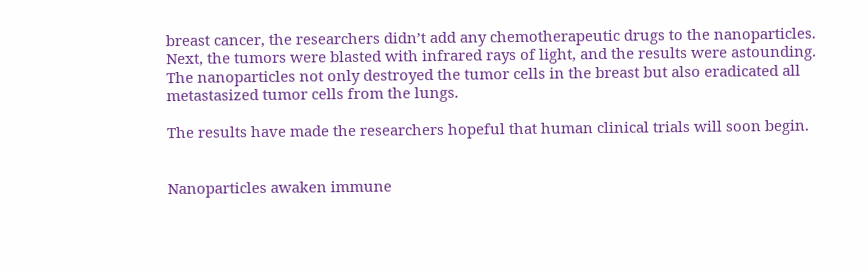breast cancer, the researchers didn’t add any chemotherapeutic drugs to the nanoparticles. Next, the tumors were blasted with infrared rays of light, and the results were astounding. The nanoparticles not only destroyed the tumor cells in the breast but also eradicated all metastasized tumor cells from the lungs.

The results have made the researchers hopeful that human clinical trials will soon begin.


Nanoparticles awaken immune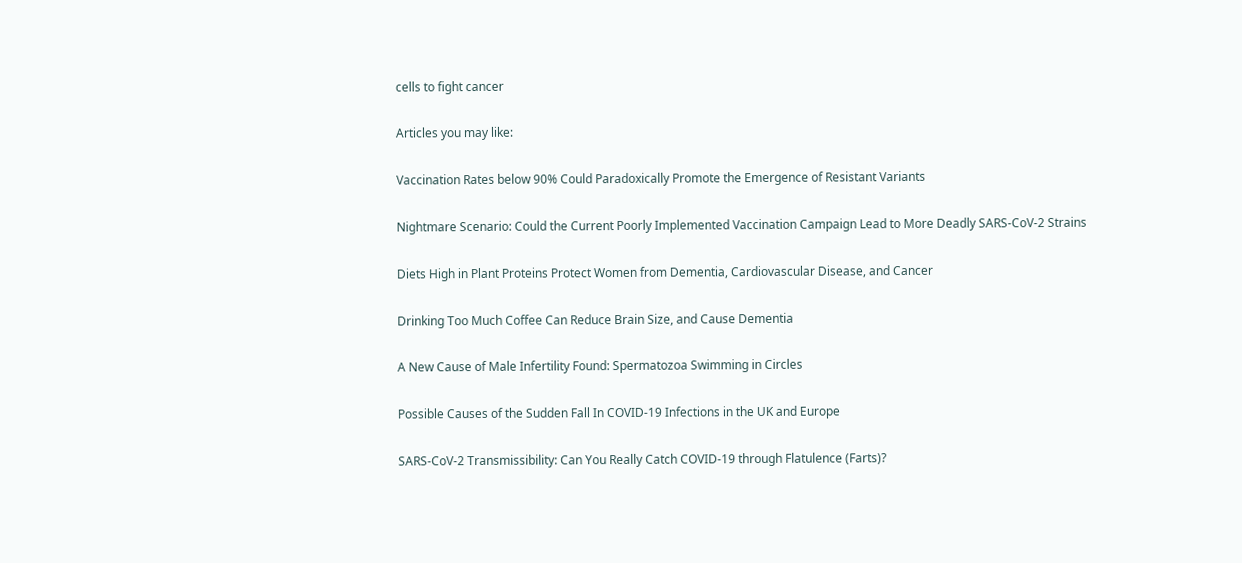cells to fight cancer

Articles you may like:

Vaccination Rates below 90% Could Paradoxically Promote the Emergence of Resistant Variants

Nightmare Scenario: Could the Current Poorly Implemented Vaccination Campaign Lead to More Deadly SARS-CoV-2 Strains

Diets High in Plant Proteins Protect Women from Dementia, Cardiovascular Disease, and Cancer

Drinking Too Much Coffee Can Reduce Brain Size, and Cause Dementia

A New Cause of Male Infertility Found: Spermatozoa Swimming in Circles

Possible Causes of the Sudden Fall In COVID-19 Infections in the UK and Europe

SARS-CoV-2 Transmissibility: Can You Really Catch COVID-19 through Flatulence (Farts)?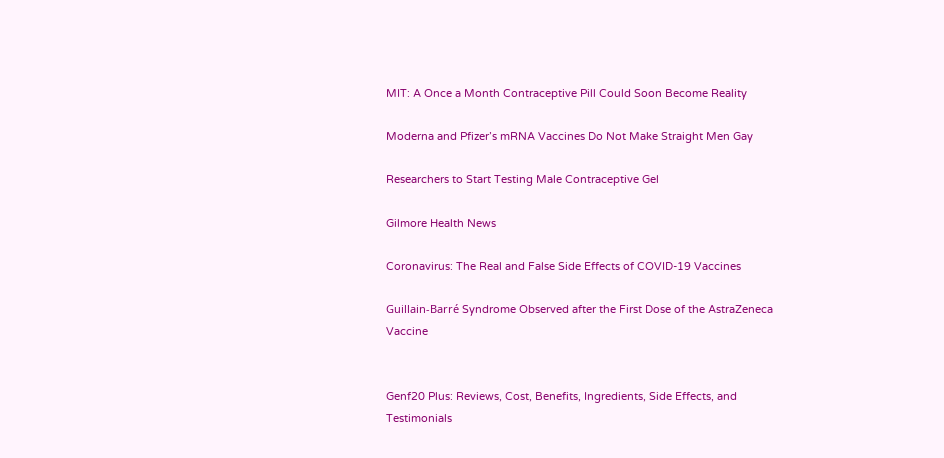MIT: A Once a Month Contraceptive Pill Could Soon Become Reality

Moderna and Pfizer’s mRNA Vaccines Do Not Make Straight Men Gay

Researchers to Start Testing Male Contraceptive Gel

Gilmore Health News

Coronavirus: The Real and False Side Effects of COVID-19 Vaccines

Guillain-Barré Syndrome Observed after the First Dose of the AstraZeneca Vaccine


Genf20 Plus: Reviews, Cost, Benefits, Ingredients, Side Effects, and Testimonials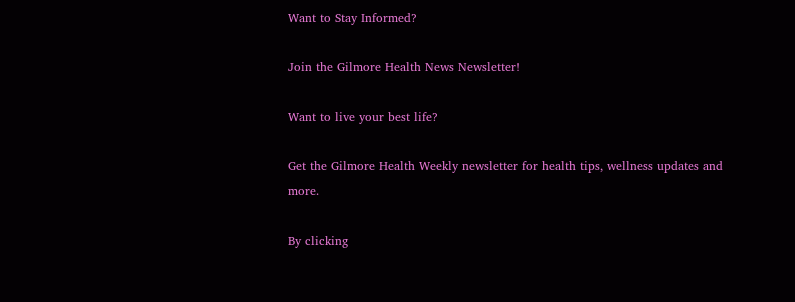Want to Stay Informed?

Join the Gilmore Health News Newsletter!

Want to live your best life?

Get the Gilmore Health Weekly newsletter for health tips, wellness updates and more.

By clicking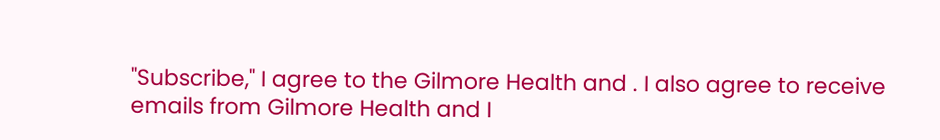"Subscribe," I agree to the Gilmore Health and . I also agree to receive emails from Gilmore Health and I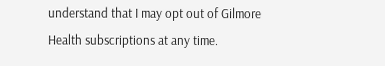understand that I may opt out of Gilmore Health subscriptions at any time.